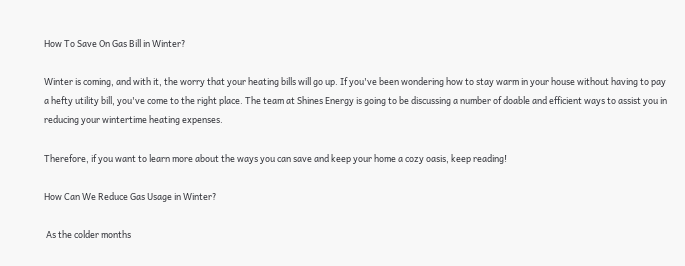How To Save On Gas Bill in Winter?

Winter is coming, and with it, the worry that your heating bills will go up. If you've been wondering how to stay warm in your house without having to pay a hefty utility bill, you've come to the right place. The team at Shines Energy is going to be discussing a number of doable and efficient ways to assist you in reducing your wintertime heating expenses.

Therefore, if you want to learn more about the ways you can save and keep your home a cozy oasis, keep reading!

How Can We Reduce Gas Usage in Winter?

 As the colder months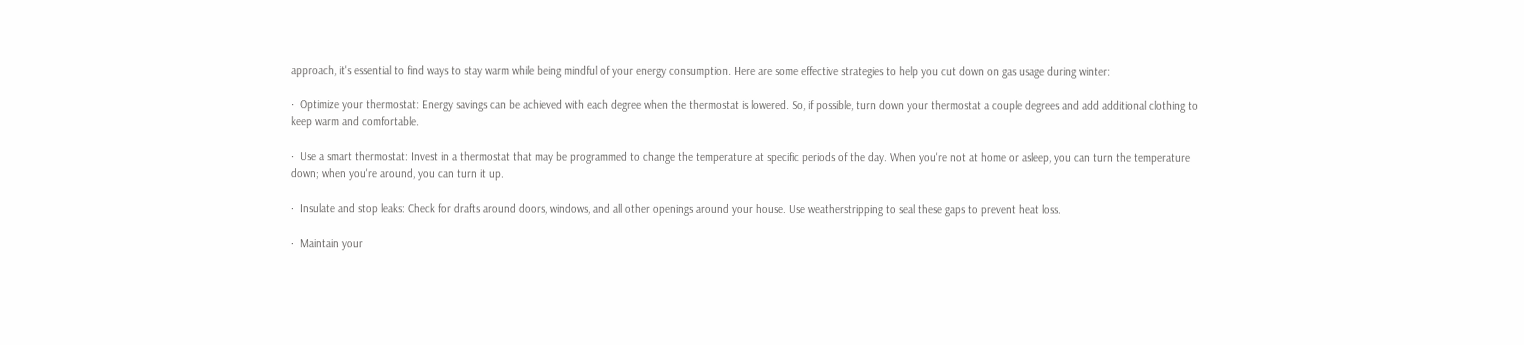approach, it's essential to find ways to stay warm while being mindful of your energy consumption. Here are some effective strategies to help you cut down on gas usage during winter:

·  Optimize your thermostat: Energy savings can be achieved with each degree when the thermostat is lowered. So, if possible, turn down your thermostat a couple degrees and add additional clothing to keep warm and comfortable.

·  Use a smart thermostat: Invest in a thermostat that may be programmed to change the temperature at specific periods of the day. When you're not at home or asleep, you can turn the temperature down; when you're around, you can turn it up.

·  Insulate and stop leaks: Check for drafts around doors, windows, and all other openings around your house. Use weatherstripping to seal these gaps to prevent heat loss.

·  Maintain your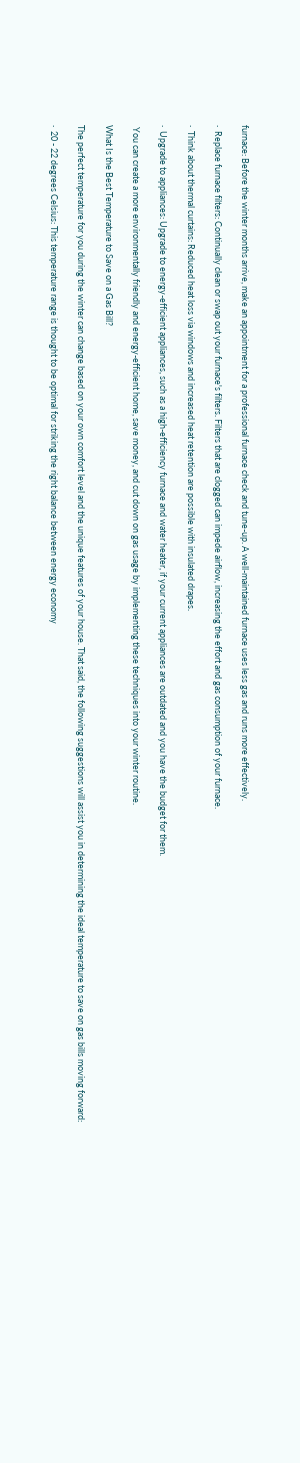furnace: Before the winter months arrive, make an appointment for a professional furnace check and tune-up. A well-maintained furnace uses less gas and runs more effectively.

·  Replace furnace filters: Continually clean or swap out your furnace's filters. Filters that are clogged can impede airflow, increasing the effort and gas consumption of your furnace.

·  Think about thermal curtains: Reduced heat loss via windows and increased heat retention are possible with insulated drapes.

·  Upgrade to appliances: Upgrade to energy-efficient appliances, such as a high-efficiency furnace and water heater, if your current appliances are outdated and you have the budget for them.

 You can create a more environmentally friendly and energy-efficient home, save money, and cut down on gas usage by implementing these techniques into your winter routine.

What Is the Best Temperature to Save on a Gas Bill?

The perfect temperature for you during the winter can change based on your own comfort level and the unique features of your house. That said, the following suggestions will assist you in determining the ideal temperature to save on gas bills moving forward:

·  20 - 22 degrees Celsius: This temperature range is thought to be optimal for striking the right balance between energy economy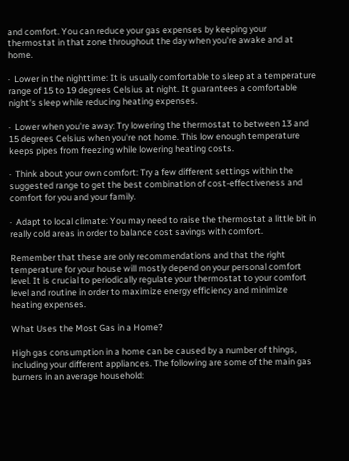and comfort. You can reduce your gas expenses by keeping your thermostat in that zone throughout the day when you're awake and at home.

·  Lower in the nighttime: It is usually comfortable to sleep at a temperature range of 15 to 19 degrees Celsius at night. It guarantees a comfortable night's sleep while reducing heating expenses.

·  Lower when you're away: Try lowering the thermostat to between 13 and 15 degrees Celsius when you're not home. This low enough temperature keeps pipes from freezing while lowering heating costs.

·  Think about your own comfort: Try a few different settings within the suggested range to get the best combination of cost-effectiveness and comfort for you and your family.

·  Adapt to local climate: You may need to raise the thermostat a little bit in really cold areas in order to balance cost savings with comfort.

Remember that these are only recommendations and that the right temperature for your house will mostly depend on your personal comfort level. It is crucial to periodically regulate your thermostat to your comfort level and routine in order to maximize energy efficiency and minimize heating expenses.

What Uses the Most Gas in a Home?

High gas consumption in a home can be caused by a number of things, including your different appliances. The following are some of the main gas burners in an average household: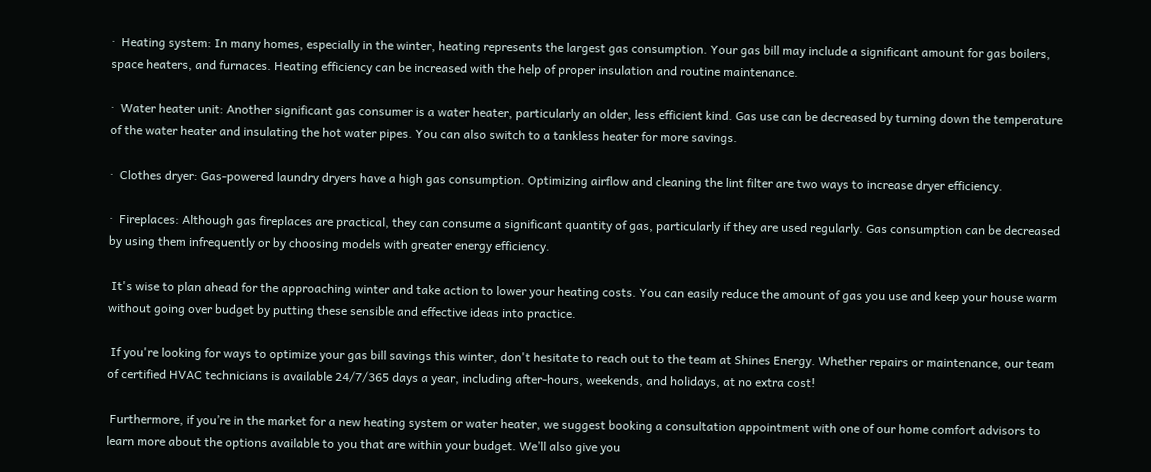·  Heating system: In many homes, especially in the winter, heating represents the largest gas consumption. Your gas bill may include a significant amount for gas boilers, space heaters, and furnaces. Heating efficiency can be increased with the help of proper insulation and routine maintenance.

·  Water heater unit: Another significant gas consumer is a water heater, particularly an older, less efficient kind. Gas use can be decreased by turning down the temperature of the water heater and insulating the hot water pipes. You can also switch to a tankless heater for more savings.

·  Clothes dryer: Gas-powered laundry dryers have a high gas consumption. Optimizing airflow and cleaning the lint filter are two ways to increase dryer efficiency.

·  Fireplaces: Although gas fireplaces are practical, they can consume a significant quantity of gas, particularly if they are used regularly. Gas consumption can be decreased by using them infrequently or by choosing models with greater energy efficiency.

 It's wise to plan ahead for the approaching winter and take action to lower your heating costs. You can easily reduce the amount of gas you use and keep your house warm without going over budget by putting these sensible and effective ideas into practice.

 If you're looking for ways to optimize your gas bill savings this winter, don't hesitate to reach out to the team at Shines Energy. Whether repairs or maintenance, our team of certified HVAC technicians is available 24/7/365 days a year, including after-hours, weekends, and holidays, at no extra cost!

 Furthermore, if you’re in the market for a new heating system or water heater, we suggest booking a consultation appointment with one of our home comfort advisors to learn more about the options available to you that are within your budget. We’ll also give you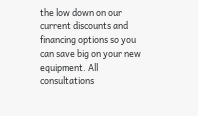the low down on our current discounts and financing options so you can save big on your new equipment. All consultations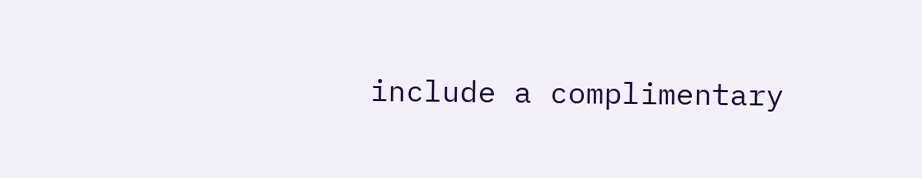include a complimentary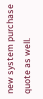new system purchase quote as well.